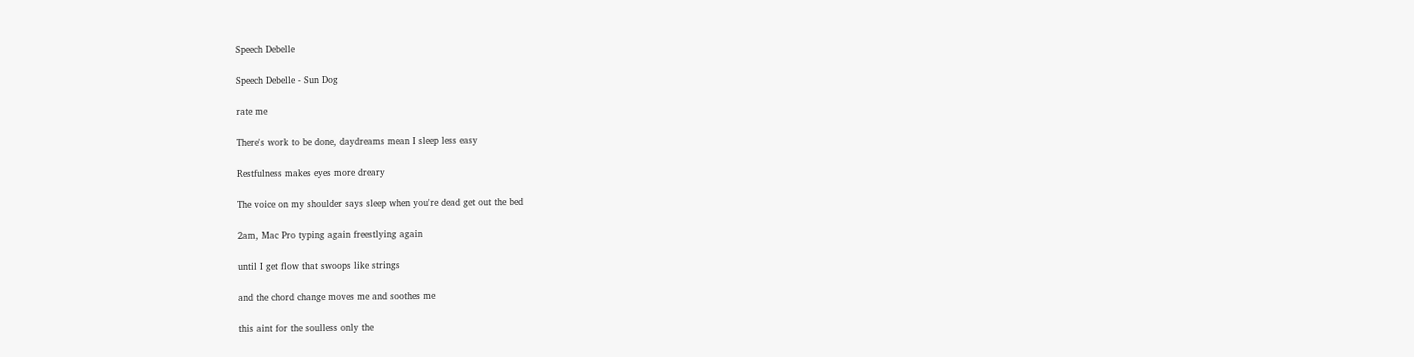Speech Debelle

Speech Debelle - Sun Dog

rate me

There's work to be done, daydreams mean I sleep less easy

Restfulness makes eyes more dreary

The voice on my shoulder says sleep when you're dead get out the bed

2am, Mac Pro typing again freestlying again

until I get flow that swoops like strings

and the chord change moves me and soothes me

this aint for the soulless only the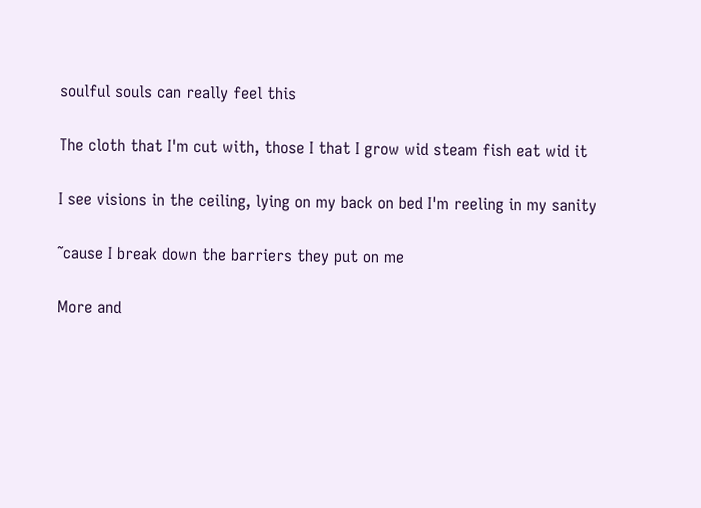soulful souls can really feel this

The cloth that I'm cut with, those I that I grow wid steam fish eat wid it

I see visions in the ceiling, lying on my back on bed I'm reeling in my sanity

˜cause I break down the barriers they put on me

More and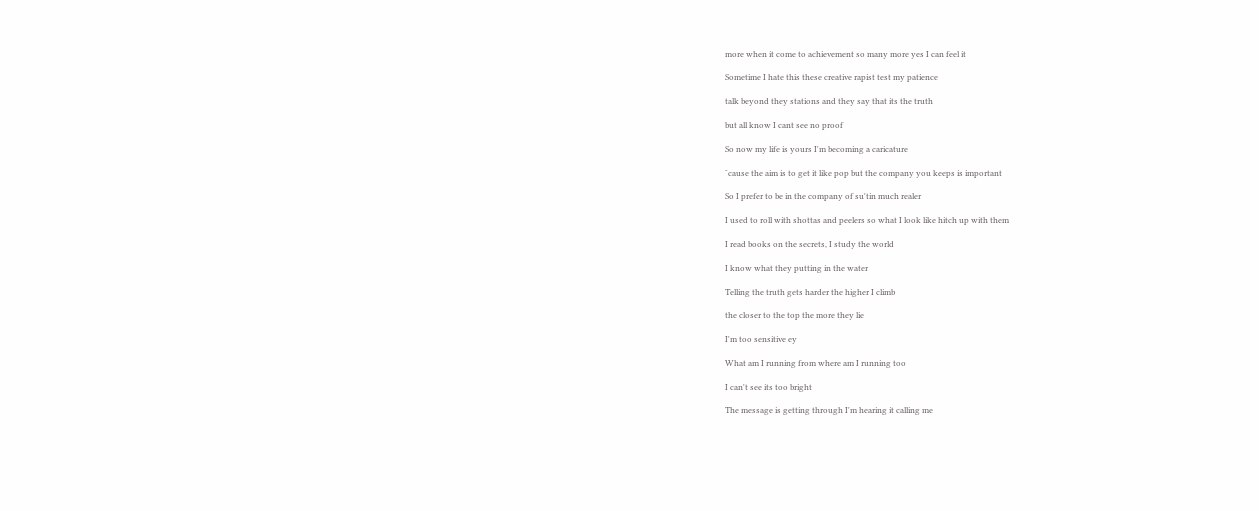more when it come to achievement so many more yes I can feel it

Sometime I hate this these creative rapist test my patience

talk beyond they stations and they say that its the truth

but all know I cant see no proof

So now my life is yours I'm becoming a caricature

˜cause the aim is to get it like pop but the company you keeps is important

So I prefer to be in the company of su'tin much realer

I used to roll with shottas and peelers so what I look like hitch up with them

I read books on the secrets, I study the world

I know what they putting in the water

Telling the truth gets harder the higher I climb

the closer to the top the more they lie

I'm too sensitive ey

What am I running from where am I running too

I can't see its too bright

The message is getting through I'm hearing it calling me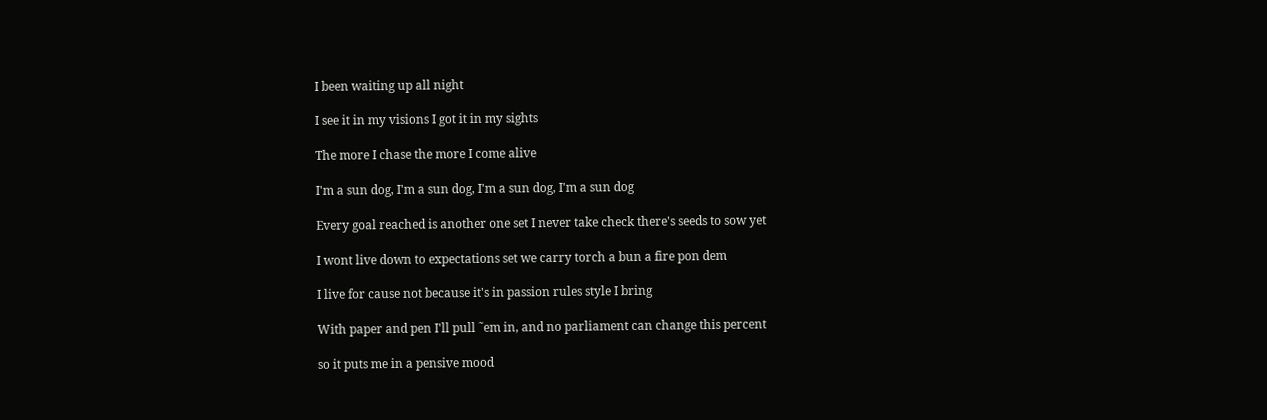I been waiting up all night

I see it in my visions I got it in my sights

The more I chase the more I come alive

I'm a sun dog, I'm a sun dog, I'm a sun dog, I'm a sun dog

Every goal reached is another one set I never take check there's seeds to sow yet

I wont live down to expectations set we carry torch a bun a fire pon dem

I live for cause not because it's in passion rules style I bring

With paper and pen I'll pull ˜em in, and no parliament can change this percent

so it puts me in a pensive mood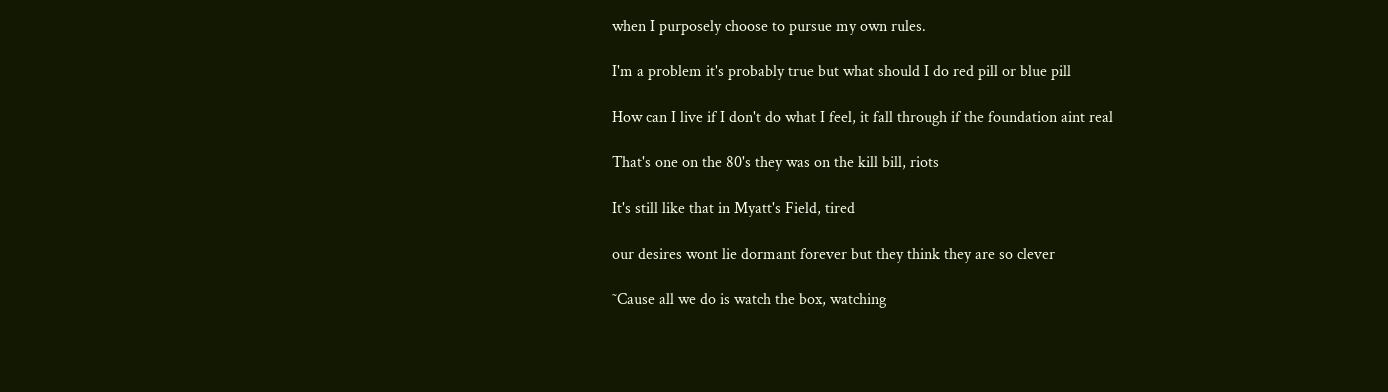when I purposely choose to pursue my own rules.

I'm a problem it's probably true but what should I do red pill or blue pill

How can I live if I don't do what I feel, it fall through if the foundation aint real

That's one on the 80's they was on the kill bill, riots

It's still like that in Myatt's Field, tired

our desires wont lie dormant forever but they think they are so clever

˜Cause all we do is watch the box, watching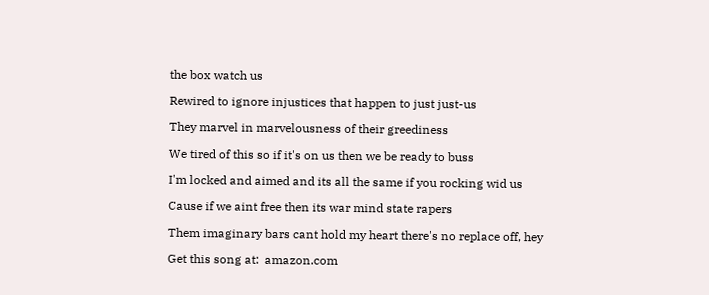the box watch us

Rewired to ignore injustices that happen to just just-us

They marvel in marvelousness of their greediness

We tired of this so if it's on us then we be ready to buss

I'm locked and aimed and its all the same if you rocking wid us

Cause if we aint free then its war mind state rapers

Them imaginary bars cant hold my heart there's no replace off, hey

Get this song at:  amazon.com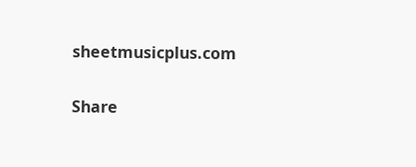sheetmusicplus.com

Share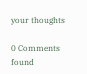your thoughts

0 Comments found